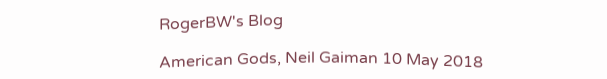RogerBW's Blog

American Gods, Neil Gaiman 10 May 2018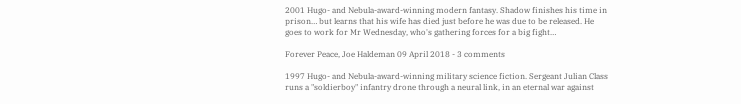2001 Hugo- and Nebula-award-winning modern fantasy. Shadow finishes his time in prison… but learns that his wife has died just before he was due to be released. He goes to work for Mr Wednesday, who's gathering forces for a big fight…

Forever Peace, Joe Haldeman 09 April 2018 - 3 comments

1997 Hugo- and Nebula-award-winning military science fiction. Sergeant Julian Class runs a "soldierboy" infantry drone through a neural link, in an eternal war against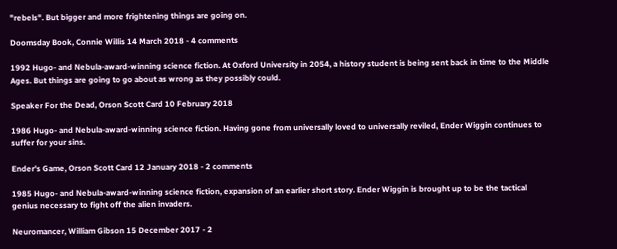"rebels". But bigger and more frightening things are going on.

Doomsday Book, Connie Willis 14 March 2018 - 4 comments

1992 Hugo- and Nebula-award-winning science fiction. At Oxford University in 2054, a history student is being sent back in time to the Middle Ages. But things are going to go about as wrong as they possibly could.

Speaker For the Dead, Orson Scott Card 10 February 2018

1986 Hugo- and Nebula-award-winning science fiction. Having gone from universally loved to universally reviled, Ender Wiggin continues to suffer for your sins.

Ender's Game, Orson Scott Card 12 January 2018 - 2 comments

1985 Hugo- and Nebula-award-winning science fiction, expansion of an earlier short story. Ender Wiggin is brought up to be the tactical genius necessary to fight off the alien invaders.

Neuromancer, William Gibson 15 December 2017 - 2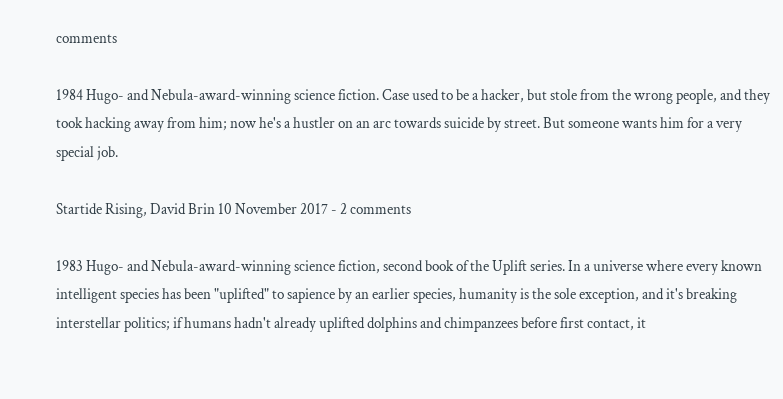comments

1984 Hugo- and Nebula-award-winning science fiction. Case used to be a hacker, but stole from the wrong people, and they took hacking away from him; now he's a hustler on an arc towards suicide by street. But someone wants him for a very special job.

Startide Rising, David Brin 10 November 2017 - 2 comments

1983 Hugo- and Nebula-award-winning science fiction, second book of the Uplift series. In a universe where every known intelligent species has been "uplifted" to sapience by an earlier species, humanity is the sole exception, and it's breaking interstellar politics; if humans hadn't already uplifted dolphins and chimpanzees before first contact, it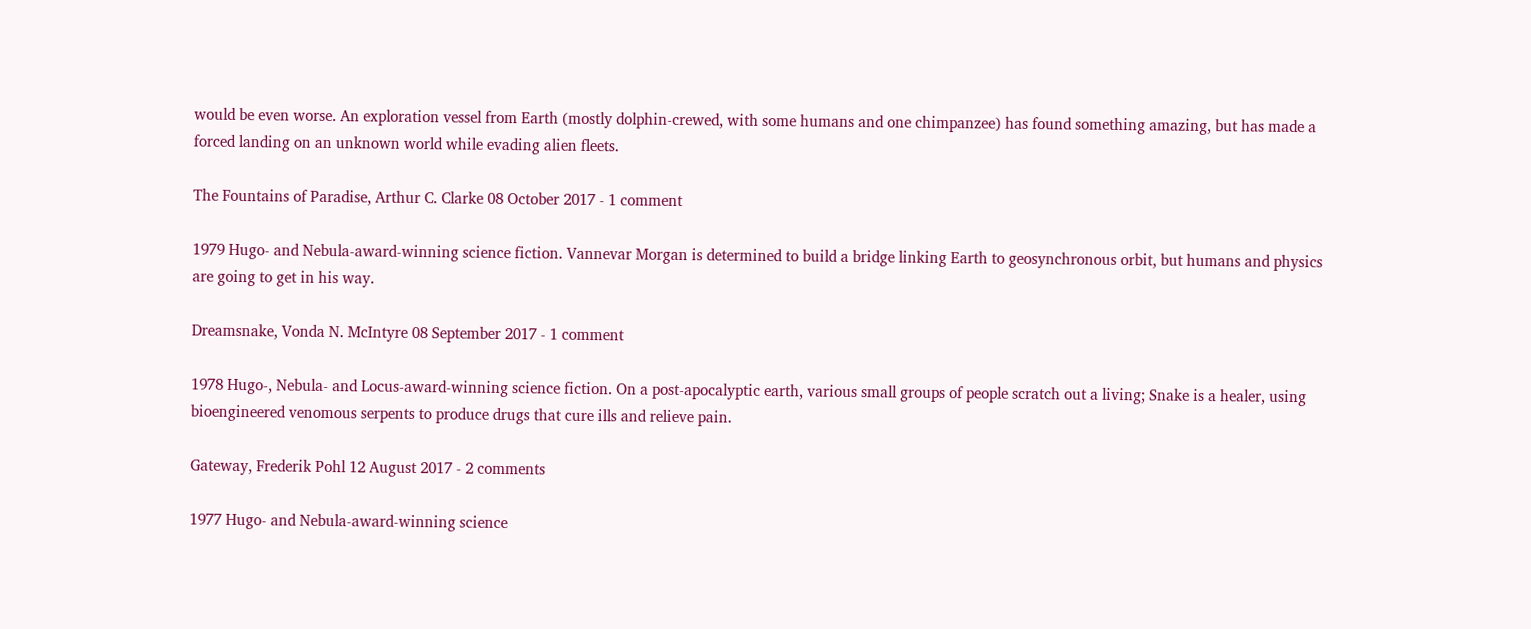would be even worse. An exploration vessel from Earth (mostly dolphin-crewed, with some humans and one chimpanzee) has found something amazing, but has made a forced landing on an unknown world while evading alien fleets.

The Fountains of Paradise, Arthur C. Clarke 08 October 2017 - 1 comment

1979 Hugo- and Nebula-award-winning science fiction. Vannevar Morgan is determined to build a bridge linking Earth to geosynchronous orbit, but humans and physics are going to get in his way.

Dreamsnake, Vonda N. McIntyre 08 September 2017 - 1 comment

1978 Hugo-, Nebula- and Locus-award-winning science fiction. On a post-apocalyptic earth, various small groups of people scratch out a living; Snake is a healer, using bioengineered venomous serpents to produce drugs that cure ills and relieve pain.

Gateway, Frederik Pohl 12 August 2017 - 2 comments

1977 Hugo- and Nebula-award-winning science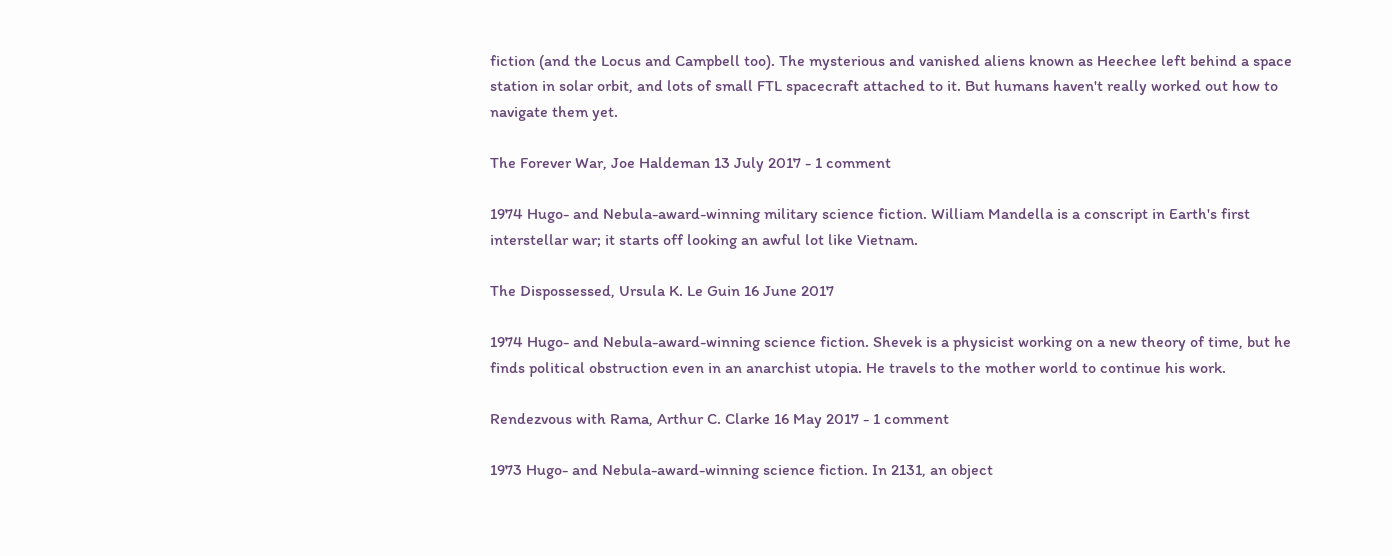fiction (and the Locus and Campbell too). The mysterious and vanished aliens known as Heechee left behind a space station in solar orbit, and lots of small FTL spacecraft attached to it. But humans haven't really worked out how to navigate them yet.

The Forever War, Joe Haldeman 13 July 2017 - 1 comment

1974 Hugo- and Nebula-award-winning military science fiction. William Mandella is a conscript in Earth's first interstellar war; it starts off looking an awful lot like Vietnam.

The Dispossessed, Ursula K. Le Guin 16 June 2017

1974 Hugo- and Nebula-award-winning science fiction. Shevek is a physicist working on a new theory of time, but he finds political obstruction even in an anarchist utopia. He travels to the mother world to continue his work.

Rendezvous with Rama, Arthur C. Clarke 16 May 2017 - 1 comment

1973 Hugo- and Nebula-award-winning science fiction. In 2131, an object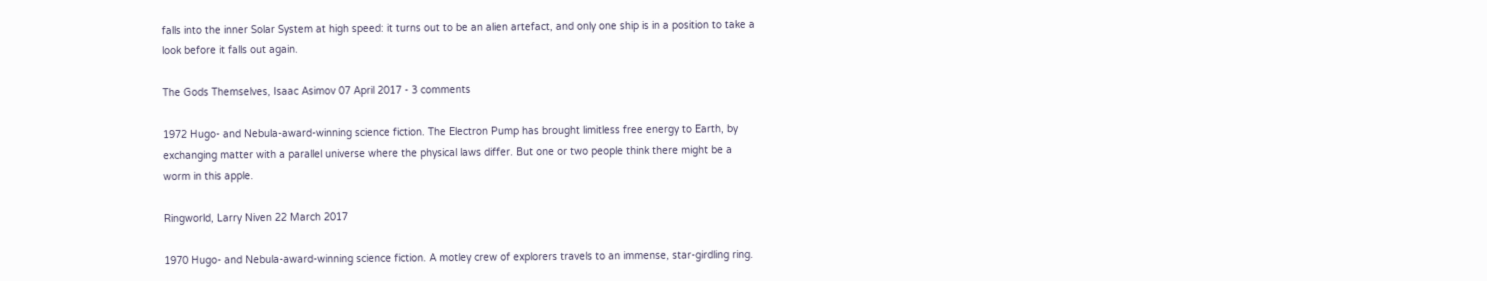falls into the inner Solar System at high speed: it turns out to be an alien artefact, and only one ship is in a position to take a look before it falls out again.

The Gods Themselves, Isaac Asimov 07 April 2017 - 3 comments

1972 Hugo- and Nebula-award-winning science fiction. The Electron Pump has brought limitless free energy to Earth, by exchanging matter with a parallel universe where the physical laws differ. But one or two people think there might be a worm in this apple.

Ringworld, Larry Niven 22 March 2017

1970 Hugo- and Nebula-award-winning science fiction. A motley crew of explorers travels to an immense, star-girdling ring.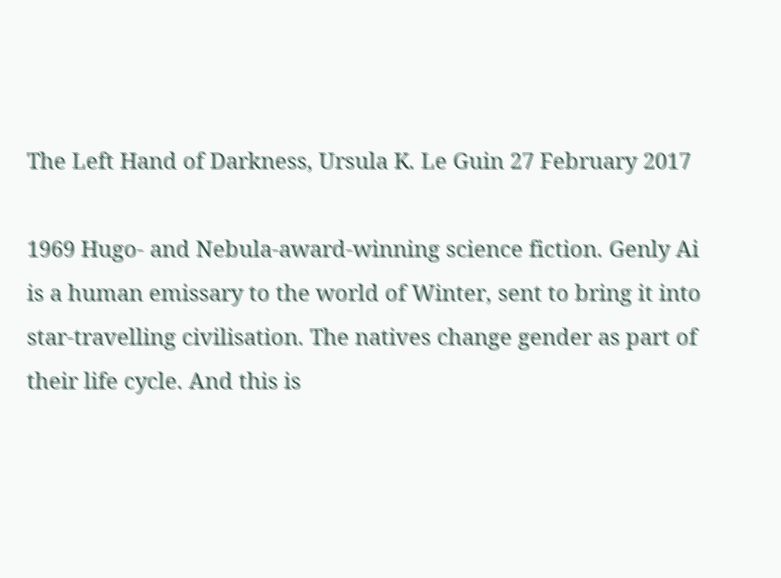The Left Hand of Darkness, Ursula K. Le Guin 27 February 2017

1969 Hugo- and Nebula-award-winning science fiction. Genly Ai is a human emissary to the world of Winter, sent to bring it into star-travelling civilisation. The natives change gender as part of their life cycle. And this is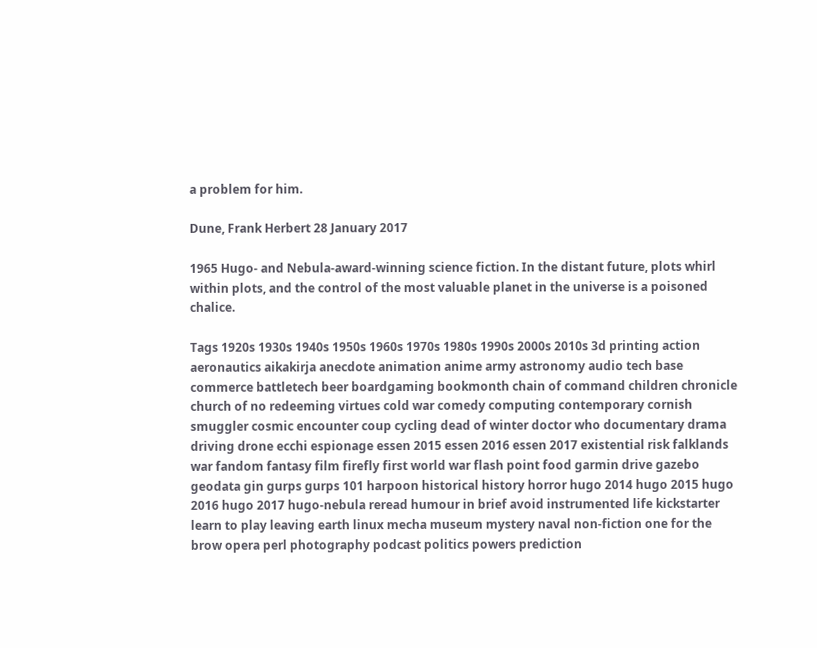a problem for him.

Dune, Frank Herbert 28 January 2017

1965 Hugo- and Nebula-award-winning science fiction. In the distant future, plots whirl within plots, and the control of the most valuable planet in the universe is a poisoned chalice.

Tags 1920s 1930s 1940s 1950s 1960s 1970s 1980s 1990s 2000s 2010s 3d printing action aeronautics aikakirja anecdote animation anime army astronomy audio tech base commerce battletech beer boardgaming bookmonth chain of command children chronicle church of no redeeming virtues cold war comedy computing contemporary cornish smuggler cosmic encounter coup cycling dead of winter doctor who documentary drama driving drone ecchi espionage essen 2015 essen 2016 essen 2017 existential risk falklands war fandom fantasy film firefly first world war flash point food garmin drive gazebo geodata gin gurps gurps 101 harpoon historical history horror hugo 2014 hugo 2015 hugo 2016 hugo 2017 hugo-nebula reread humour in brief avoid instrumented life kickstarter learn to play leaving earth linux mecha museum mystery naval non-fiction one for the brow opera perl photography podcast politics powers prediction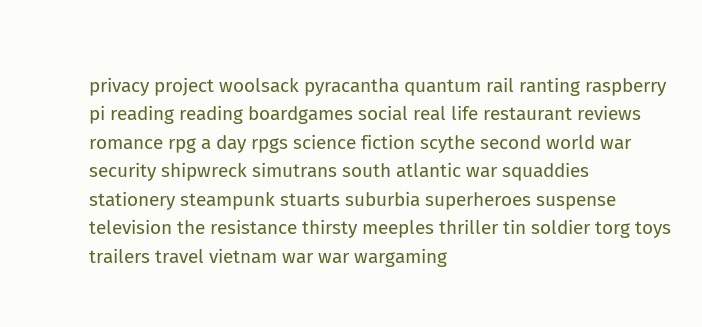privacy project woolsack pyracantha quantum rail ranting raspberry pi reading reading boardgames social real life restaurant reviews romance rpg a day rpgs science fiction scythe second world war security shipwreck simutrans south atlantic war squaddies stationery steampunk stuarts suburbia superheroes suspense television the resistance thirsty meeples thriller tin soldier torg toys trailers travel vietnam war war wargaming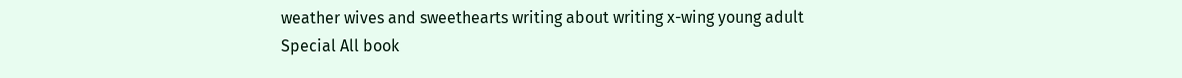weather wives and sweethearts writing about writing x-wing young adult
Special All book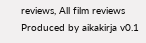reviews, All film reviews
Produced by aikakirja v0.1